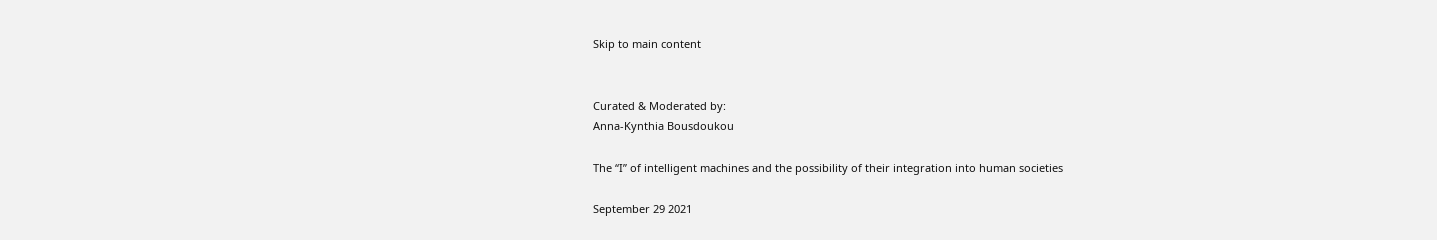Skip to main content


Curated & Moderated by:
Anna-Kynthia Bousdoukou

The “I” of intelligent machines and the possibility of their integration into human societies

September 29 2021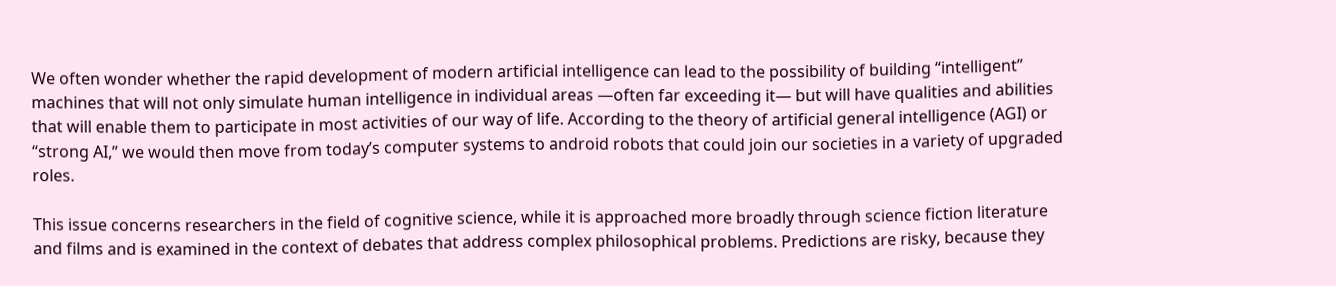We often wonder whether the rapid development of modern artificial intelligence can lead to the possibility of building “intelligent” machines that will not only simulate human intelligence in individual areas —often far exceeding it— but will have qualities and abilities that will enable them to participate in most activities of our way of life. According to the theory of artificial general intelligence (AGI) or “strong AI,” we would then move from today’s computer systems to android robots that could join our societies in a variety of upgraded roles.

This issue concerns researchers in the field of cognitive science, while it is approached more broadly through science fiction literature and films and is examined in the context of debates that address complex philosophical problems. Predictions are risky, because they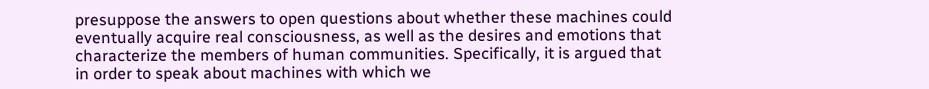presuppose the answers to open questions about whether these machines could eventually acquire real consciousness, as well as the desires and emotions that characterize the members of human communities. Specifically, it is argued that in order to speak about machines with which we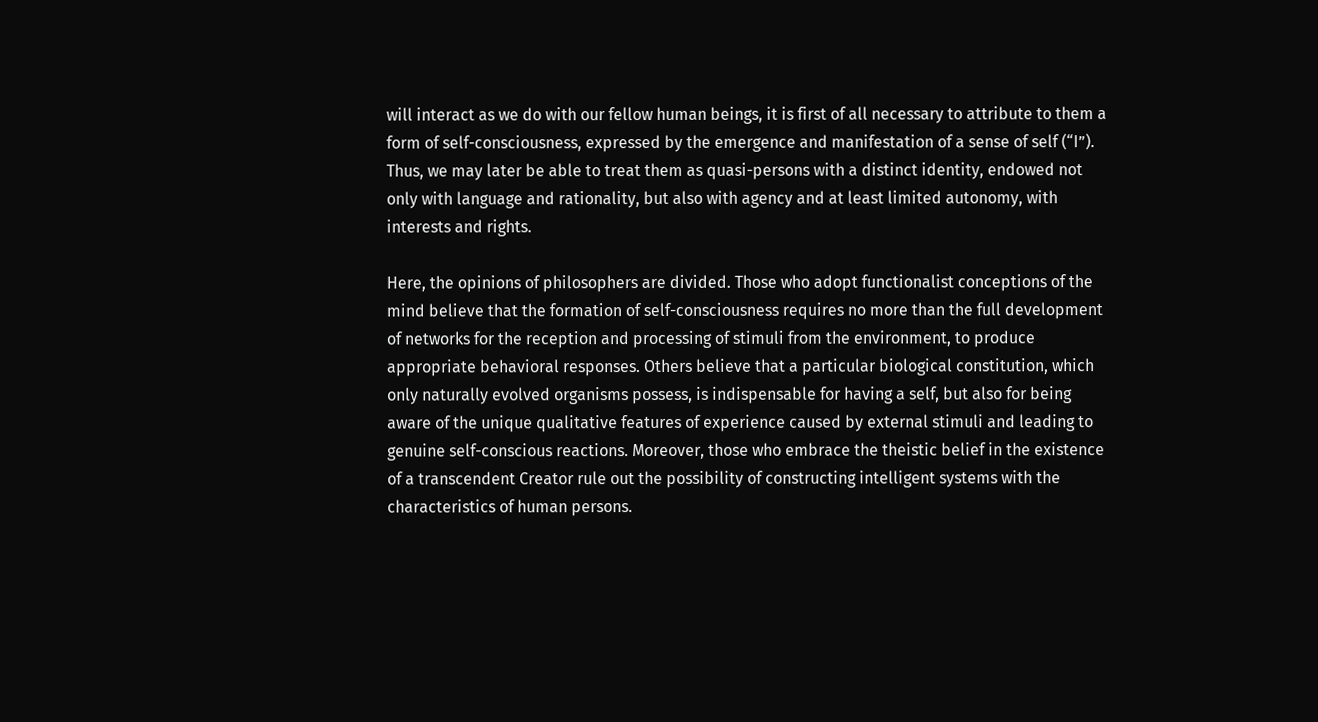will interact as we do with our fellow human beings, it is first of all necessary to attribute to them a form of self-consciousness, expressed by the emergence and manifestation of a sense of self (“I”). Thus, we may later be able to treat them as quasi-persons with a distinct identity, endowed not only with language and rationality, but also with agency and at least limited autonomy, with interests and rights.

Here, the opinions of philosophers are divided. Those who adopt functionalist conceptions of the mind believe that the formation of self-consciousness requires no more than the full development of networks for the reception and processing of stimuli from the environment, to produce appropriate behavioral responses. Others believe that a particular biological constitution, which only naturally evolved organisms possess, is indispensable for having a self, but also for being aware of the unique qualitative features of experience caused by external stimuli and leading to genuine self-conscious reactions. Moreover, those who embrace the theistic belief in the existence of a transcendent Creator rule out the possibility of constructing intelligent systems with the characteristics of human persons.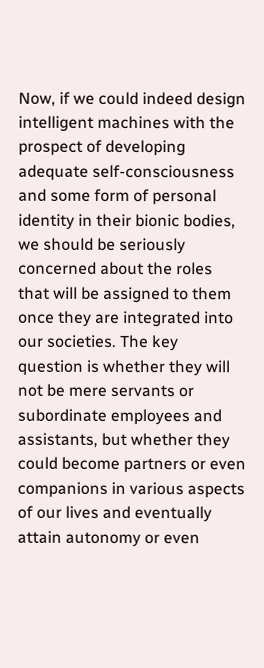Now, if we could indeed design intelligent machines with the prospect of developing adequate self-consciousness and some form of personal identity in their bionic bodies, we should be seriously concerned about the roles that will be assigned to them once they are integrated into our societies. The key question is whether they will not be mere servants or subordinate employees and assistants, but whether they could become partners or even companions in various aspects of our lives and eventually attain autonomy or even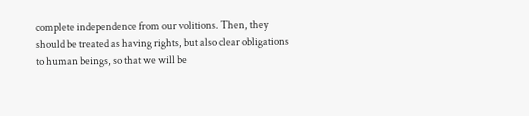complete independence from our volitions. Then, they should be treated as having rights, but also clear obligations to human beings, so that we will be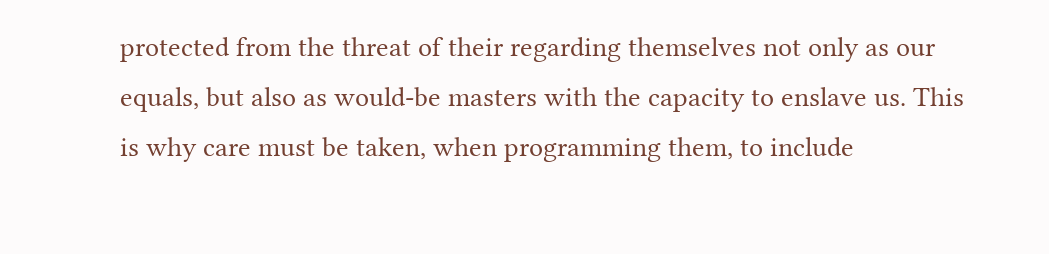protected from the threat of their regarding themselves not only as our equals, but also as would-be masters with the capacity to enslave us. This is why care must be taken, when programming them, to include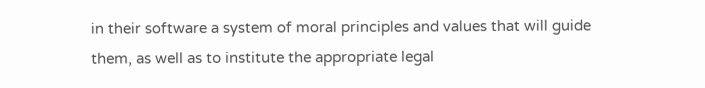in their software a system of moral principles and values that will guide them, as well as to institute the appropriate legal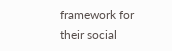framework for their social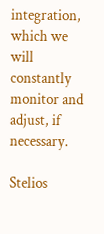integration, which we will constantly monitor and adjust, if necessary.

Stelios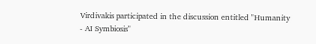Virdivakis participated in the discussion entitled "Humanity - AI Symbiosis"